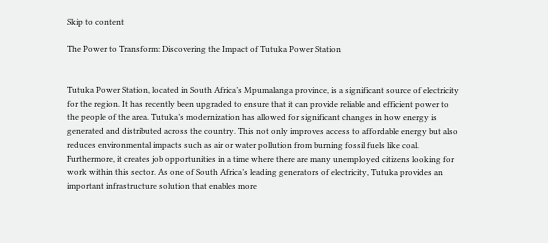Skip to content

The Power to Transform: Discovering the Impact of Tutuka Power Station


Tutuka Power Station, located in South Africa’s Mpumalanga province, is a significant source of electricity for the region. It has recently been upgraded to ensure that it can provide reliable and efficient power to the people of the area. Tutuka’s modernization has allowed for significant changes in how energy is generated and distributed across the country. This not only improves access to affordable energy but also reduces environmental impacts such as air or water pollution from burning fossil fuels like coal. Furthermore, it creates job opportunities in a time where there are many unemployed citizens looking for work within this sector. As one of South Africa’s leading generators of electricity, Tutuka provides an important infrastructure solution that enables more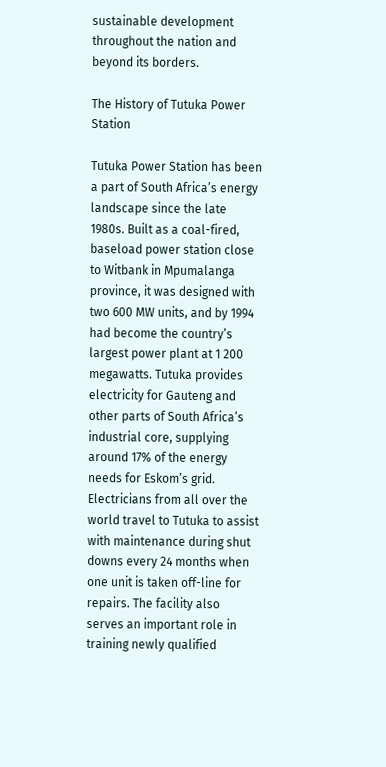sustainable development throughout the nation and beyond its borders.

The History of Tutuka Power Station

Tutuka Power Station has been a part of South Africa’s energy landscape since the late 1980s. Built as a coal-fired, baseload power station close to Witbank in Mpumalanga province, it was designed with two 600 MW units, and by 1994 had become the country’s largest power plant at 1 200 megawatts. Tutuka provides electricity for Gauteng and other parts of South Africa’s industrial core, supplying around 17% of the energy needs for Eskom’s grid. Electricians from all over the world travel to Tutuka to assist with maintenance during shut downs every 24 months when one unit is taken off-line for repairs. The facility also serves an important role in training newly qualified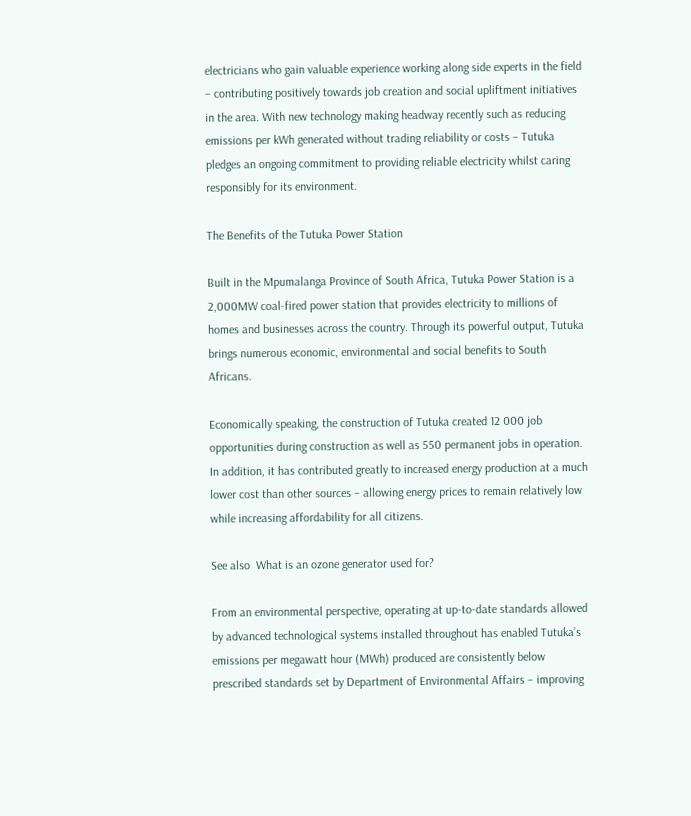electricians who gain valuable experience working along side experts in the field – contributing positively towards job creation and social upliftment initiatives in the area. With new technology making headway recently such as reducing emissions per kWh generated without trading reliability or costs – Tutuka pledges an ongoing commitment to providing reliable electricity whilst caring responsibly for its environment.

The Benefits of the Tutuka Power Station

Built in the Mpumalanga Province of South Africa, Tutuka Power Station is a 2,000MW coal-fired power station that provides electricity to millions of homes and businesses across the country. Through its powerful output, Tutuka brings numerous economic, environmental and social benefits to South Africans.

Economically speaking, the construction of Tutuka created 12 000 job opportunities during construction as well as 550 permanent jobs in operation. In addition, it has contributed greatly to increased energy production at a much lower cost than other sources – allowing energy prices to remain relatively low while increasing affordability for all citizens.

See also  What is an ozone generator used for?

From an environmental perspective, operating at up-to-date standards allowed by advanced technological systems installed throughout has enabled Tutuka’s emissions per megawatt hour (MWh) produced are consistently below prescribed standards set by Department of Environmental Affairs – improving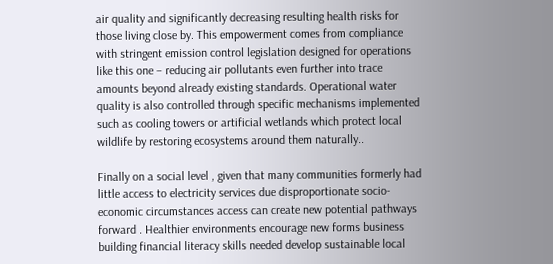air quality and significantly decreasing resulting health risks for those living close by. This empowerment comes from compliance with stringent emission control legislation designed for operations like this one – reducing air pollutants even further into trace amounts beyond already existing standards. Operational water quality is also controlled through specific mechanisms implemented such as cooling towers or artificial wetlands which protect local wildlife by restoring ecosystems around them naturally..

Finally on a social level , given that many communities formerly had little access to electricity services due disproportionate socio-economic circumstances access can create new potential pathways forward . Healthier environments encourage new forms business building financial literacy skills needed develop sustainable local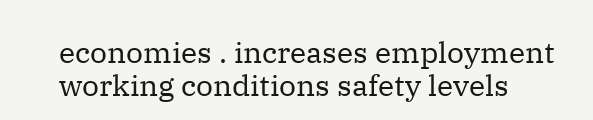economies . increases employment working conditions safety levels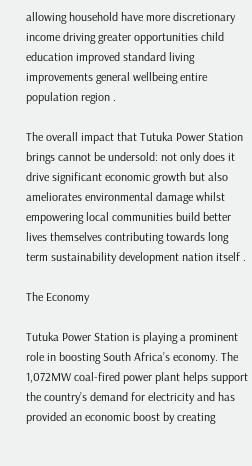allowing household have more discretionary income driving greater opportunities child education improved standard living improvements general wellbeing entire population region .

The overall impact that Tutuka Power Station brings cannot be undersold: not only does it drive significant economic growth but also ameliorates environmental damage whilst empowering local communities build better lives themselves contributing towards long term sustainability development nation itself .

The Economy

Tutuka Power Station is playing a prominent role in boosting South Africa’s economy. The 1,072MW coal-fired power plant helps support the country’s demand for electricity and has provided an economic boost by creating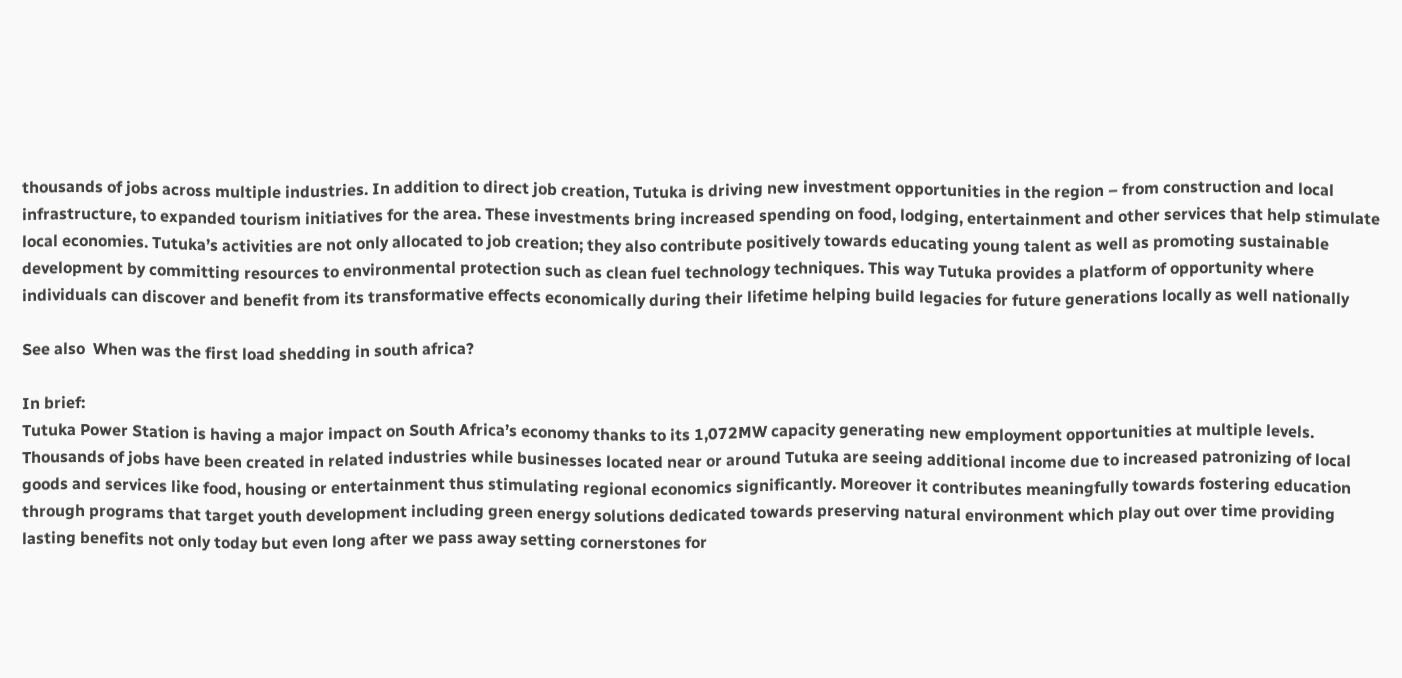thousands of jobs across multiple industries. In addition to direct job creation, Tutuka is driving new investment opportunities in the region – from construction and local infrastructure, to expanded tourism initiatives for the area. These investments bring increased spending on food, lodging, entertainment and other services that help stimulate local economies. Tutuka’s activities are not only allocated to job creation; they also contribute positively towards educating young talent as well as promoting sustainable development by committing resources to environmental protection such as clean fuel technology techniques. This way Tutuka provides a platform of opportunity where individuals can discover and benefit from its transformative effects economically during their lifetime helping build legacies for future generations locally as well nationally

See also  When was the first load shedding in south africa?

In brief:
Tutuka Power Station is having a major impact on South Africa’s economy thanks to its 1,072MW capacity generating new employment opportunities at multiple levels. Thousands of jobs have been created in related industries while businesses located near or around Tutuka are seeing additional income due to increased patronizing of local goods and services like food, housing or entertainment thus stimulating regional economics significantly. Moreover it contributes meaningfully towards fostering education through programs that target youth development including green energy solutions dedicated towards preserving natural environment which play out over time providing lasting benefits not only today but even long after we pass away setting cornerstones for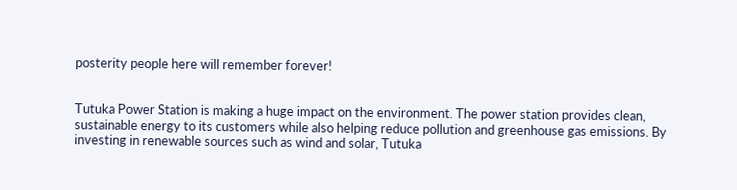posterity people here will remember forever!


Tutuka Power Station is making a huge impact on the environment. The power station provides clean, sustainable energy to its customers while also helping reduce pollution and greenhouse gas emissions. By investing in renewable sources such as wind and solar, Tutuka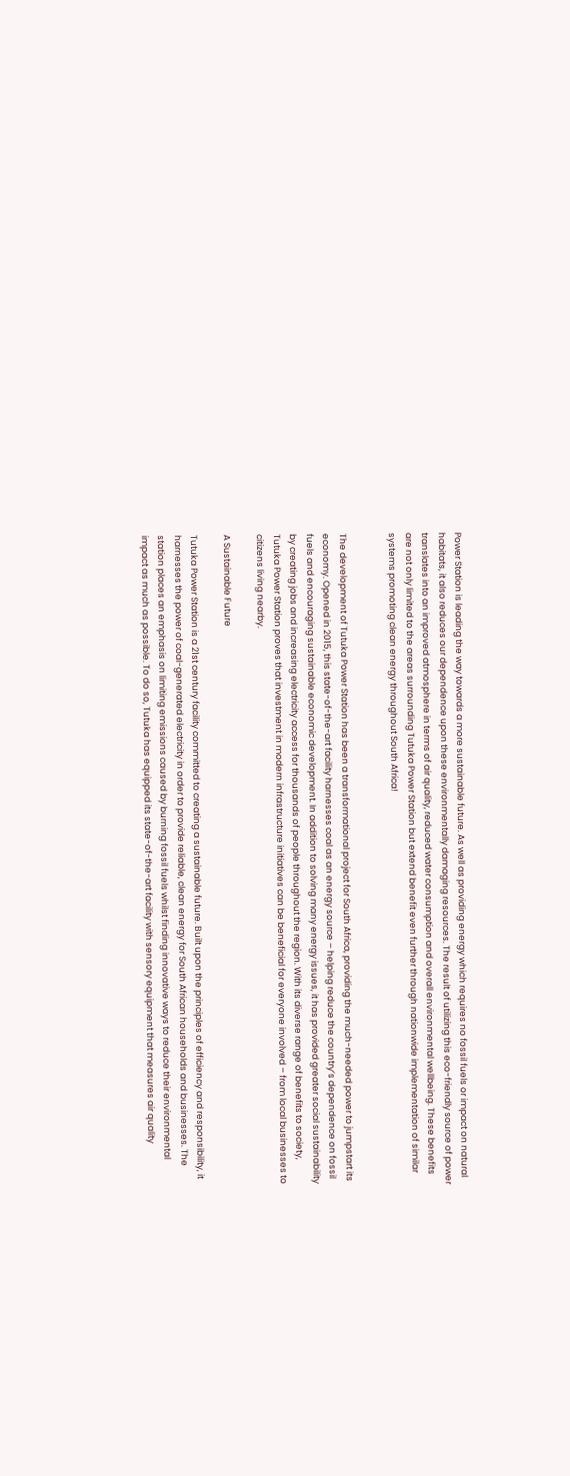Power Station is leading the way towards a more sustainable future. As well as providing energy which requires no fossil fuels or impact on natural habitats, it also reduces our dependence upon these environmentally damaging resources. The result of utilizing this eco-friendly source of power translates into an improved atmosphere in terms of air quality, reduced water consumption and overall environmental wellbeing. These benefits are not only limited to the areas surrounding Tutuka Power Station but extend benefit even further through nationwide implementation of similar systems promoting clean energy throughout South Africa!


The development of Tutuka Power Station has been a transformational project for South Africa, providing the much-needed power to jumpstart its economy. Opened in 2015, this state-of-the-art facility harnesses coal as an energy source – helping reduce the country’s dependence on fossil fuels and encouraging sustainable economic development. In addition to solving many energy issues, it has provided greater social sustainability by creating jobs and increasing electricity access for thousands of people throughout the region. With its diverse range of benefits to society, Tutuka Power Station proves that investment in modern infrastructure initiatives can be beneficial for everyone involved – from local businesses to citizens living nearby.

A Sustainable Future

Tutuka Power Station is a 21st century facility committed to creating a sustainable future. Built upon the principles of efficiency and responsibility, it harnesses the power of coal-generated electricity in order to provide reliable, clean energy for South African households and businesses. The station places an emphasis on limiting emissions caused by burning fossil fuels whilst finding innovative ways to reduce their environmental impact as much as possible. To do so, Tutuka has equipped its state-of-the-art facility with sensory equipment that measures air quality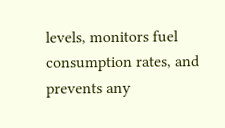levels, monitors fuel consumption rates, and prevents any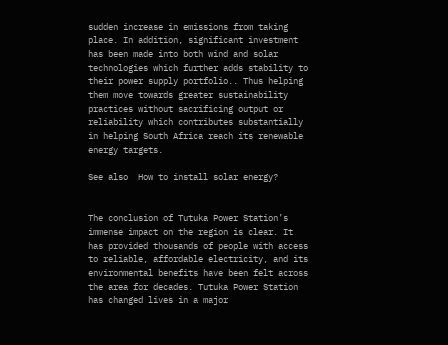sudden increase in emissions from taking place. In addition, significant investment has been made into both wind and solar technologies which further adds stability to their power supply portfolio.. Thus helping them move towards greater sustainability practices without sacrificing output or reliability which contributes substantially in helping South Africa reach its renewable energy targets.

See also  How to install solar energy?


The conclusion of Tutuka Power Station’s immense impact on the region is clear. It has provided thousands of people with access to reliable, affordable electricity, and its environmental benefits have been felt across the area for decades. Tutuka Power Station has changed lives in a major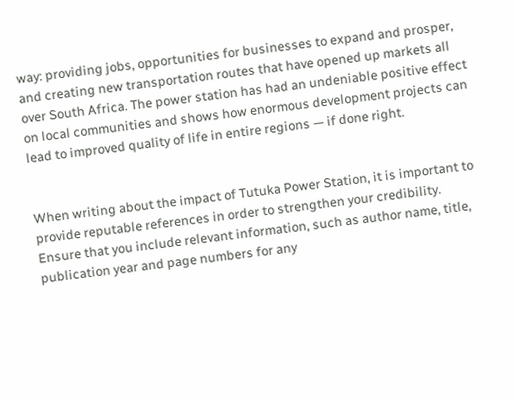way: providing jobs, opportunities for businesses to expand and prosper, and creating new transportation routes that have opened up markets all over South Africa. The power station has had an undeniable positive effect on local communities and shows how enormous development projects can lead to improved quality of life in entire regions — if done right.


When writing about the impact of Tutuka Power Station, it is important to provide reputable references in order to strengthen your credibility. Ensure that you include relevant information, such as author name, title, publication year and page numbers for any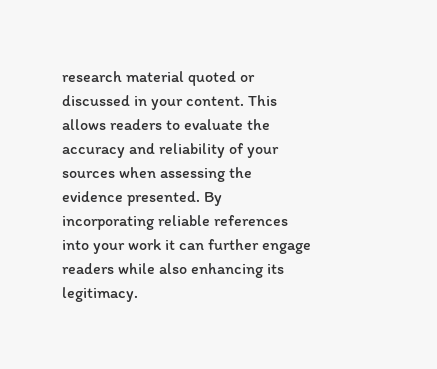research material quoted or discussed in your content. This allows readers to evaluate the accuracy and reliability of your sources when assessing the evidence presented. By incorporating reliable references into your work it can further engage readers while also enhancing its legitimacy.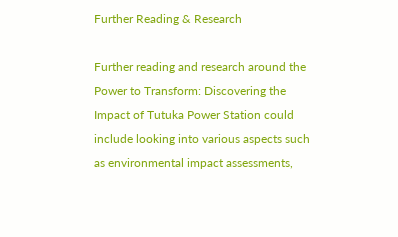Further Reading & Research

Further reading and research around the Power to Transform: Discovering the Impact of Tutuka Power Station could include looking into various aspects such as environmental impact assessments,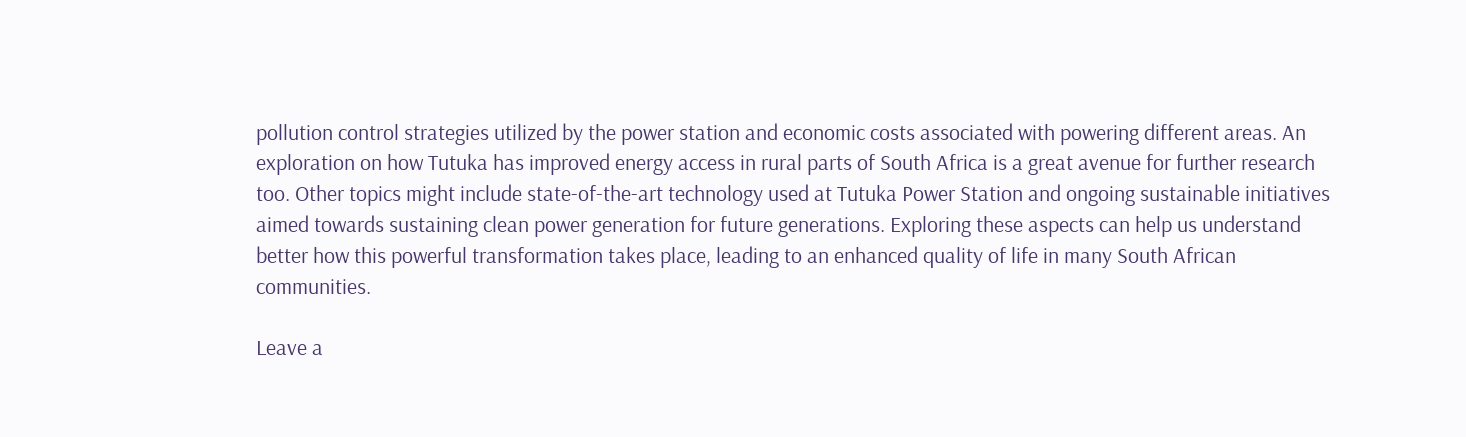pollution control strategies utilized by the power station and economic costs associated with powering different areas. An exploration on how Tutuka has improved energy access in rural parts of South Africa is a great avenue for further research too. Other topics might include state-of-the-art technology used at Tutuka Power Station and ongoing sustainable initiatives aimed towards sustaining clean power generation for future generations. Exploring these aspects can help us understand better how this powerful transformation takes place, leading to an enhanced quality of life in many South African communities.

Leave a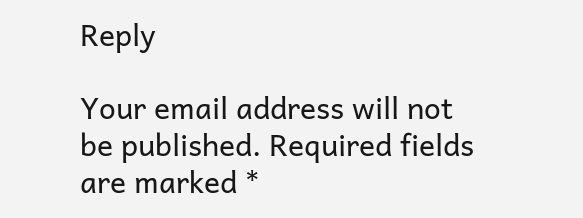Reply

Your email address will not be published. Required fields are marked *